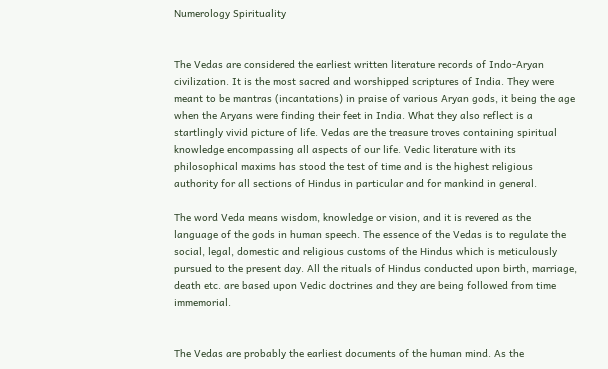Numerology Spirituality


The Vedas are considered the earliest written literature records of Indo-Aryan civilization. It is the most sacred and worshipped scriptures of India. They were meant to be mantras (incantations) in praise of various Aryan gods, it being the age when the Aryans were finding their feet in India. What they also reflect is a startlingly vivid picture of life. Vedas are the treasure troves containing spiritual knowledge encompassing all aspects of our life. Vedic literature with its philosophical maxims has stood the test of time and is the highest religious authority for all sections of Hindus in particular and for mankind in general.

The word Veda means wisdom, knowledge or vision, and it is revered as the language of the gods in human speech. The essence of the Vedas is to regulate the social, legal, domestic and religious customs of the Hindus which is meticulously pursued to the present day. All the rituals of Hindus conducted upon birth, marriage, death etc. are based upon Vedic doctrines and they are being followed from time immemorial.


The Vedas are probably the earliest documents of the human mind. As the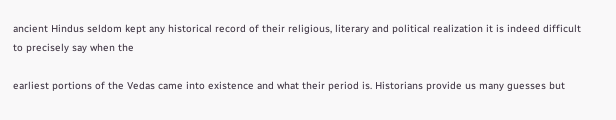ancient Hindus seldom kept any historical record of their religious, literary and political realization it is indeed difficult to precisely say when the

earliest portions of the Vedas came into existence and what their period is. Historians provide us many guesses but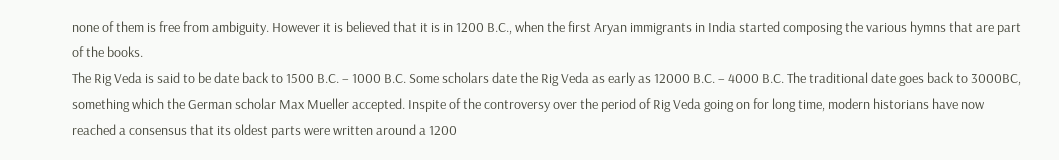none of them is free from ambiguity. However it is believed that it is in 1200 B.C., when the first Aryan immigrants in India started composing the various hymns that are part of the books.
The Rig Veda is said to be date back to 1500 B.C. – 1000 B.C. Some scholars date the Rig Veda as early as 12000 B.C. – 4000 B.C. The traditional date goes back to 3000BC, something which the German scholar Max Mueller accepted. Inspite of the controversy over the period of Rig Veda going on for long time, modern historians have now reached a consensus that its oldest parts were written around a 1200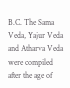B.C. The Sama Veda, Yajur Veda and Atharva Veda were compiled after the age of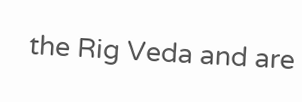the Rig Veda and are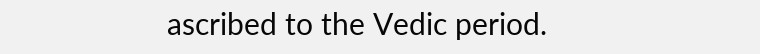ascribed to the Vedic period.